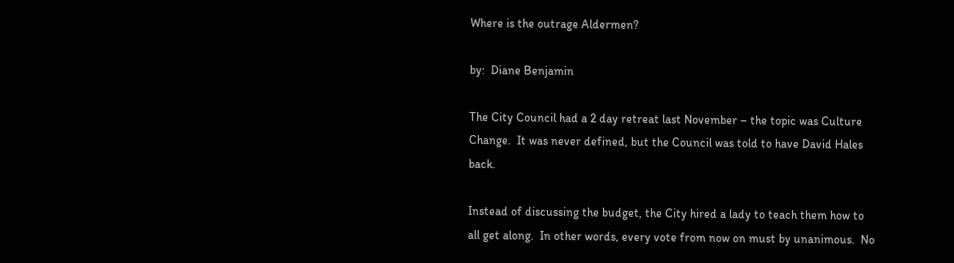Where is the outrage Aldermen?

by:  Diane Benjamin

The City Council had a 2 day retreat last November – the topic was Culture Change.  It was never defined, but the Council was told to have David Hales back.

Instead of discussing the budget, the City hired a lady to teach them how to all get along.  In other words, every vote from now on must by unanimous.  No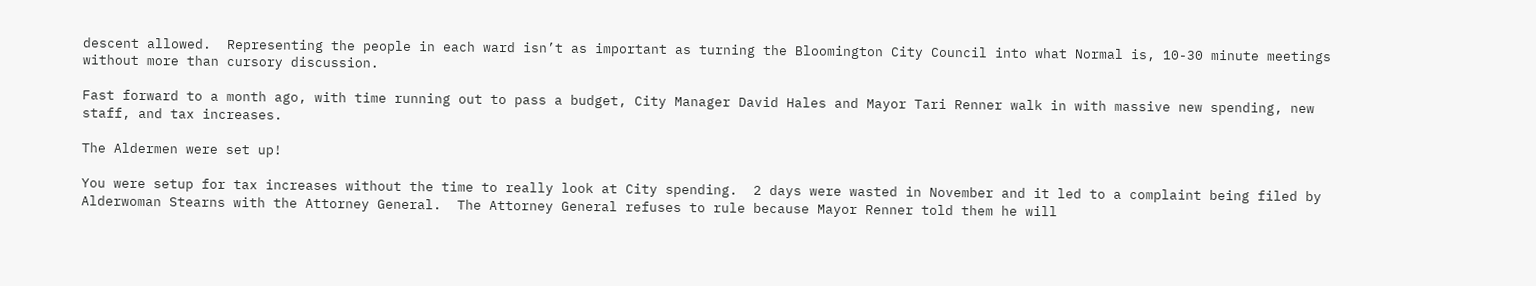descent allowed.  Representing the people in each ward isn’t as important as turning the Bloomington City Council into what Normal is, 10-30 minute meetings without more than cursory discussion.

Fast forward to a month ago, with time running out to pass a budget, City Manager David Hales and Mayor Tari Renner walk in with massive new spending, new staff, and tax increases.

The Aldermen were set up!

You were setup for tax increases without the time to really look at City spending.  2 days were wasted in November and it led to a complaint being filed by Alderwoman Stearns with the Attorney General.  The Attorney General refuses to rule because Mayor Renner told them he will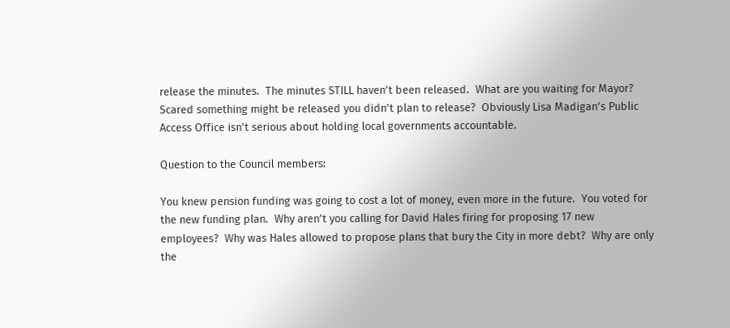release the minutes.  The minutes STILL haven’t been released.  What are you waiting for Mayor?  Scared something might be released you didn’t plan to release?  Obviously Lisa Madigan’s Public Access Office isn’t serious about holding local governments accountable.

Question to the Council members:

You knew pension funding was going to cost a lot of money, even more in the future.  You voted for the new funding plan.  Why aren’t you calling for David Hales firing for proposing 17 new employees?  Why was Hales allowed to propose plans that bury the City in more debt?  Why are only the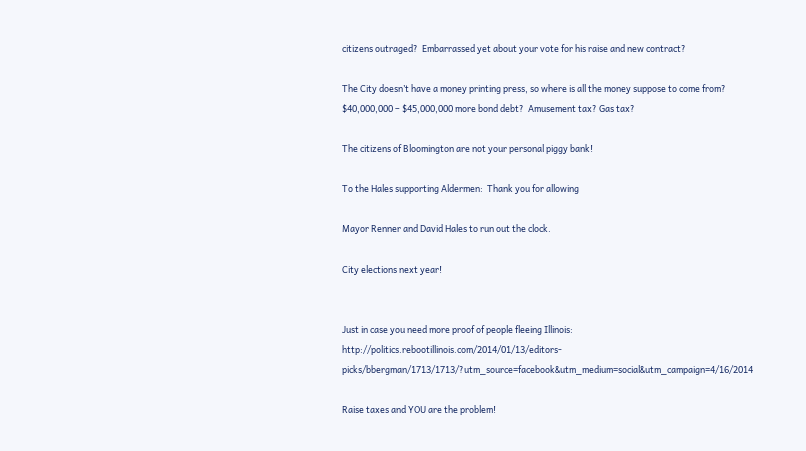citizens outraged?  Embarrassed yet about your vote for his raise and new contract?

The City doesn’t have a money printing press, so where is all the money suppose to come from?  $40,000,000 – $45,000,000 more bond debt?  Amusement tax? Gas tax?

The citizens of Bloomington are not your personal piggy bank!

To the Hales supporting Aldermen:  Thank you for allowing

Mayor Renner and David Hales to run out the clock.

City elections next year!


Just in case you need more proof of people fleeing Illinois:  http://politics.rebootillinois.com/2014/01/13/editors-picks/bbergman/1713/1713/?utm_source=facebook&utm_medium=social&utm_campaign=4/16/2014

Raise taxes and YOU are the problem!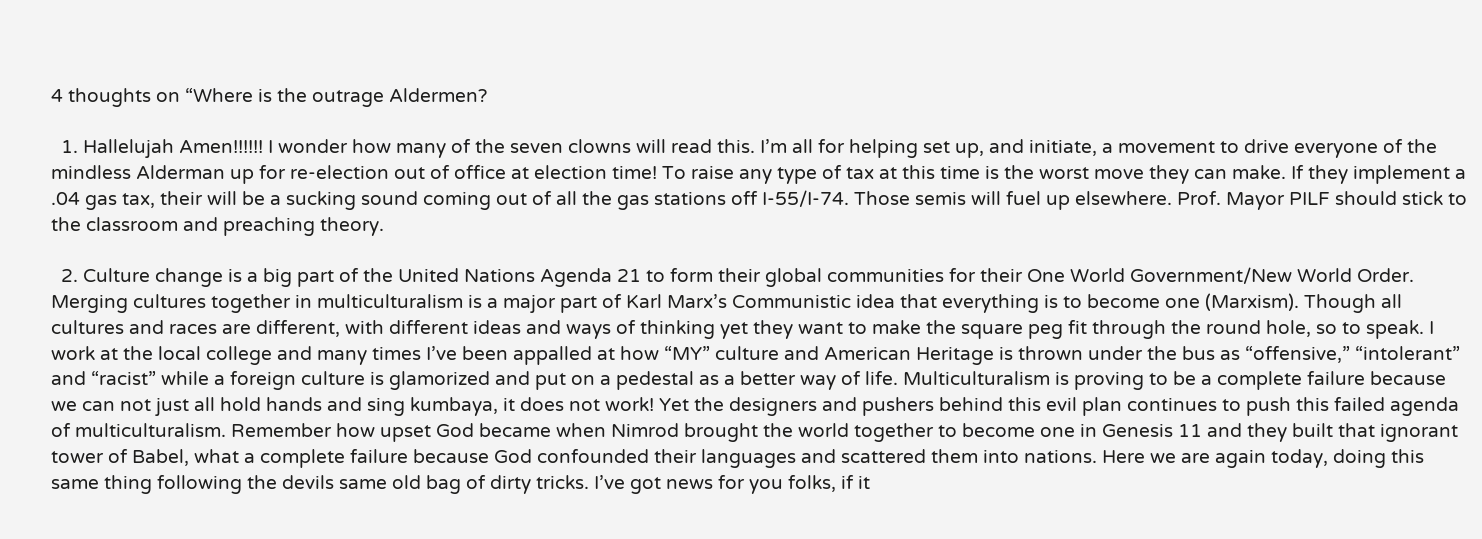4 thoughts on “Where is the outrage Aldermen?

  1. Hallelujah Amen!!!!!! I wonder how many of the seven clowns will read this. I’m all for helping set up, and initiate, a movement to drive everyone of the mindless Alderman up for re-election out of office at election time! To raise any type of tax at this time is the worst move they can make. If they implement a .04 gas tax, their will be a sucking sound coming out of all the gas stations off I-55/I-74. Those semis will fuel up elsewhere. Prof. Mayor PILF should stick to the classroom and preaching theory.

  2. Culture change is a big part of the United Nations Agenda 21 to form their global communities for their One World Government/New World Order. Merging cultures together in multiculturalism is a major part of Karl Marx’s Communistic idea that everything is to become one (Marxism). Though all cultures and races are different, with different ideas and ways of thinking yet they want to make the square peg fit through the round hole, so to speak. I work at the local college and many times I’ve been appalled at how “MY” culture and American Heritage is thrown under the bus as “offensive,” “intolerant” and “racist” while a foreign culture is glamorized and put on a pedestal as a better way of life. Multiculturalism is proving to be a complete failure because we can not just all hold hands and sing kumbaya, it does not work! Yet the designers and pushers behind this evil plan continues to push this failed agenda of multiculturalism. Remember how upset God became when Nimrod brought the world together to become one in Genesis 11 and they built that ignorant tower of Babel, what a complete failure because God confounded their languages and scattered them into nations. Here we are again today, doing this same thing following the devils same old bag of dirty tricks. I’ve got news for you folks, if it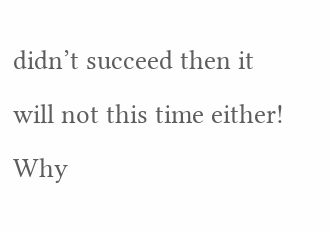didn’t succeed then it will not this time either! Why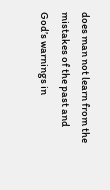does man not learn from the mistakes of the past and God’s warnings in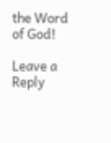the Word of God!

Leave a Reply